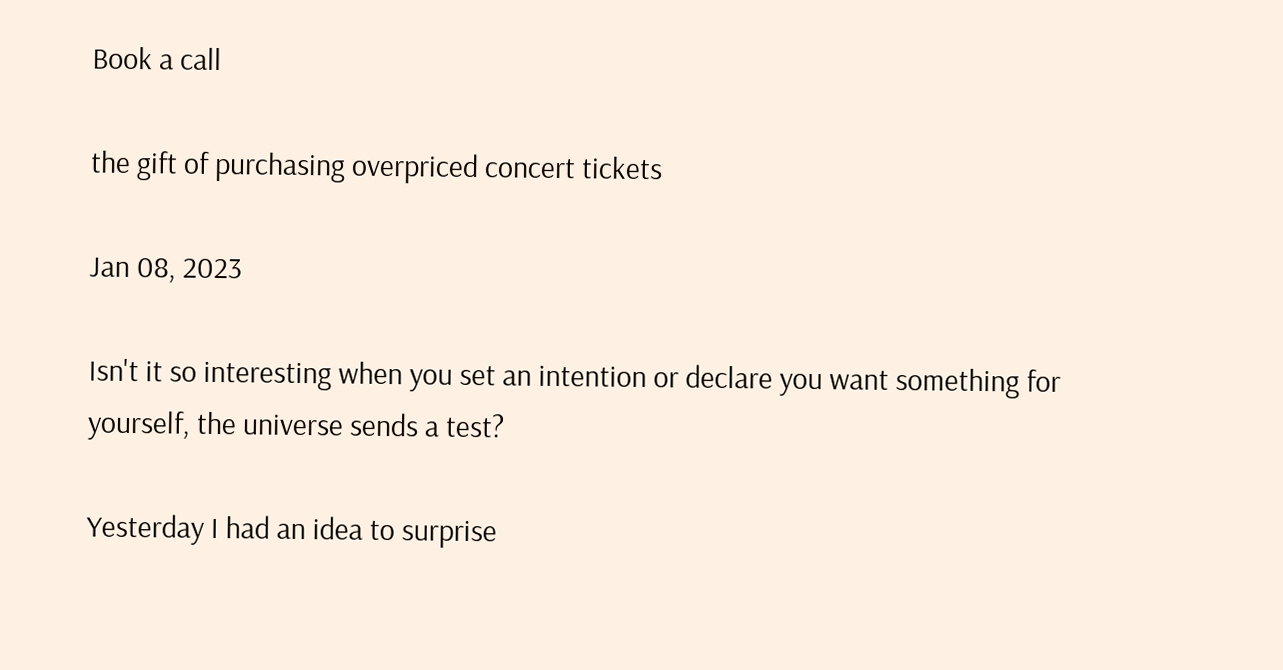Book a call

the gift of purchasing overpriced concert tickets

Jan 08, 2023

Isn't it so interesting when you set an intention or declare you want something for yourself, the universe sends a test?

Yesterday I had an idea to surprise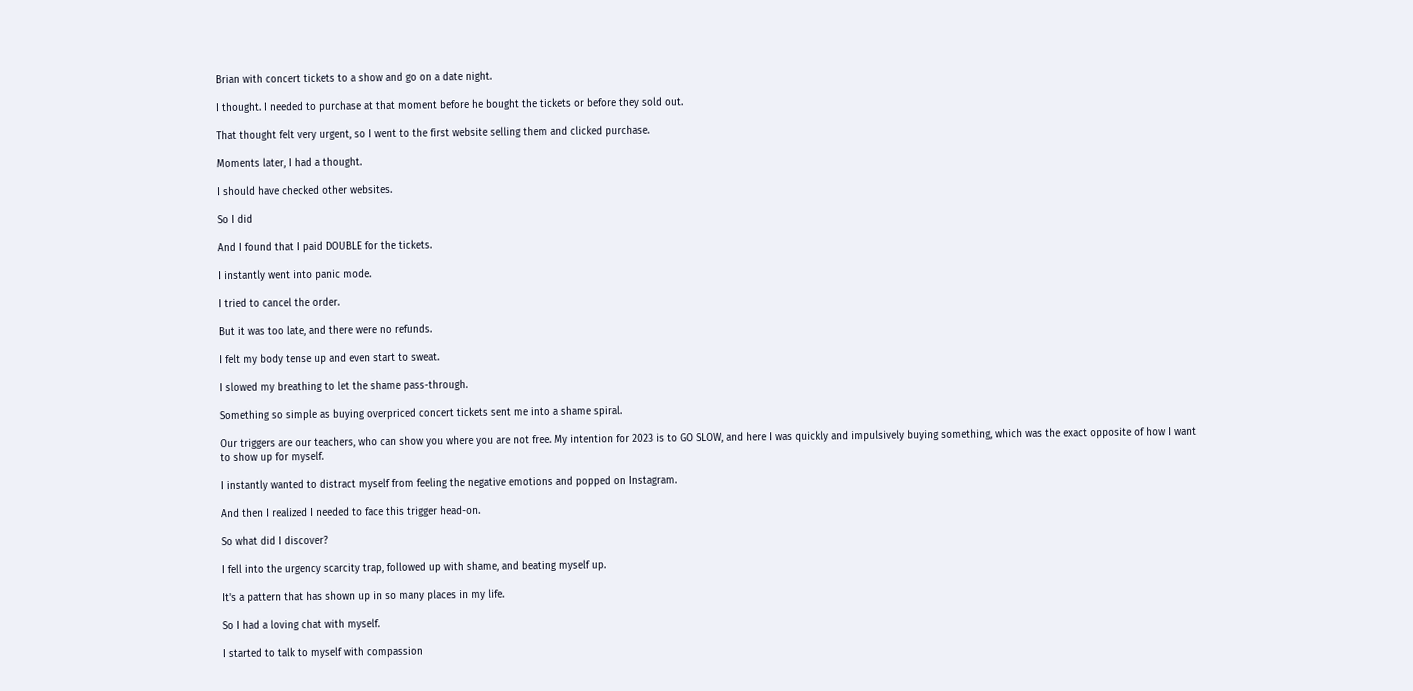Brian with concert tickets to a show and go on a date night.

I thought. I needed to purchase at that moment before he bought the tickets or before they sold out.

That thought felt very urgent, so I went to the first website selling them and clicked purchase.

Moments later, I had a thought.

I should have checked other websites.

So I did

And I found that I paid DOUBLE for the tickets.

I instantly went into panic mode.

I tried to cancel the order.

But it was too late, and there were no refunds.

I felt my body tense up and even start to sweat.

I slowed my breathing to let the shame pass-through.

Something so simple as buying overpriced concert tickets sent me into a shame spiral.

Our triggers are our teachers, who can show you where you are not free. My intention for 2023 is to GO SLOW, and here I was quickly and impulsively buying something, which was the exact opposite of how I want to show up for myself.

I instantly wanted to distract myself from feeling the negative emotions and popped on Instagram.

And then I realized I needed to face this trigger head-on.

So what did I discover?

I fell into the urgency scarcity trap, followed up with shame, and beating myself up.

It's a pattern that has shown up in so many places in my life.

So I had a loving chat with myself.

I started to talk to myself with compassion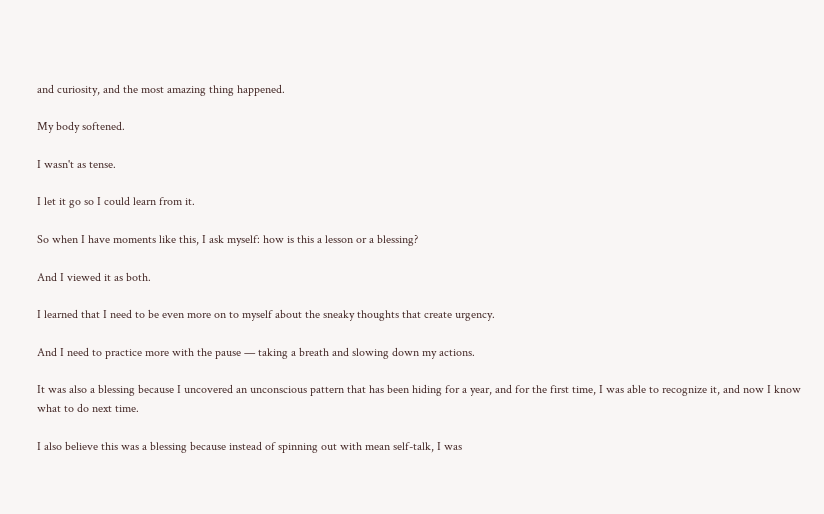and curiosity, and the most amazing thing happened.

My body softened.

I wasn't as tense.

I let it go so I could learn from it.

So when I have moments like this, I ask myself: how is this a lesson or a blessing?

And I viewed it as both.

I learned that I need to be even more on to myself about the sneaky thoughts that create urgency.

And I need to practice more with the pause — taking a breath and slowing down my actions.

It was also a blessing because I uncovered an unconscious pattern that has been hiding for a year, and for the first time, I was able to recognize it, and now I know what to do next time.

I also believe this was a blessing because instead of spinning out with mean self-talk, I was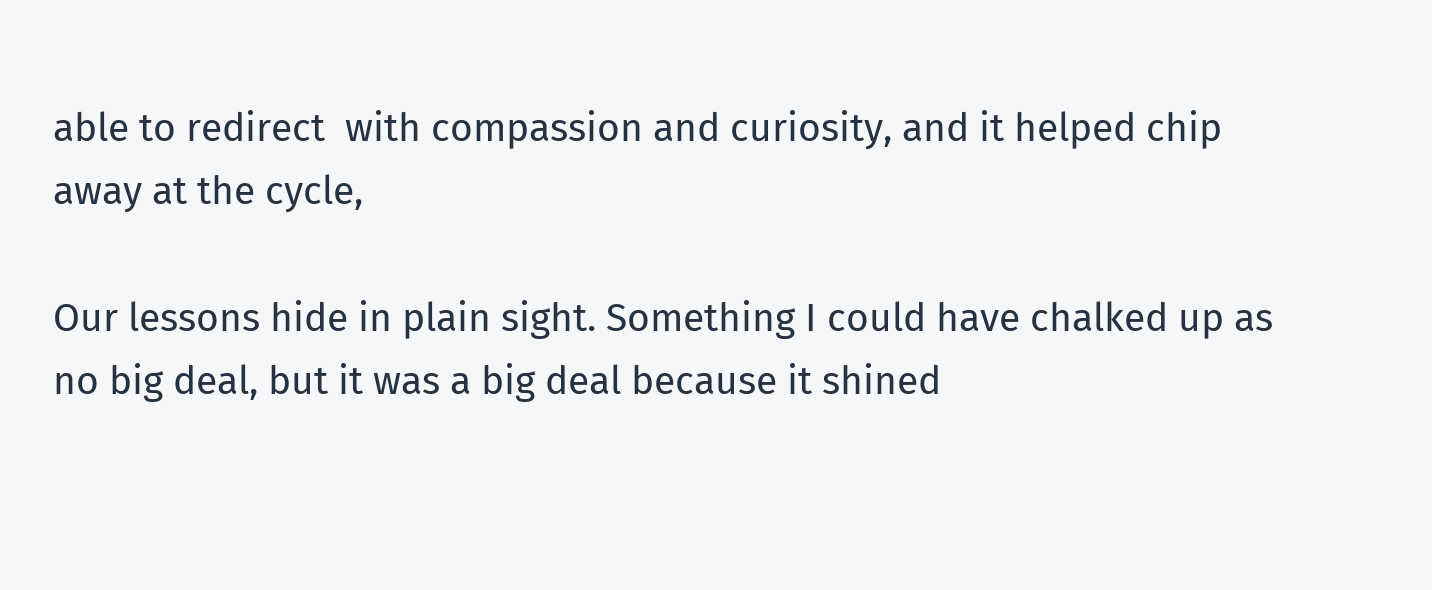able to redirect  with compassion and curiosity, and it helped chip away at the cycle,

Our lessons hide in plain sight. Something I could have chalked up as no big deal, but it was a big deal because it shined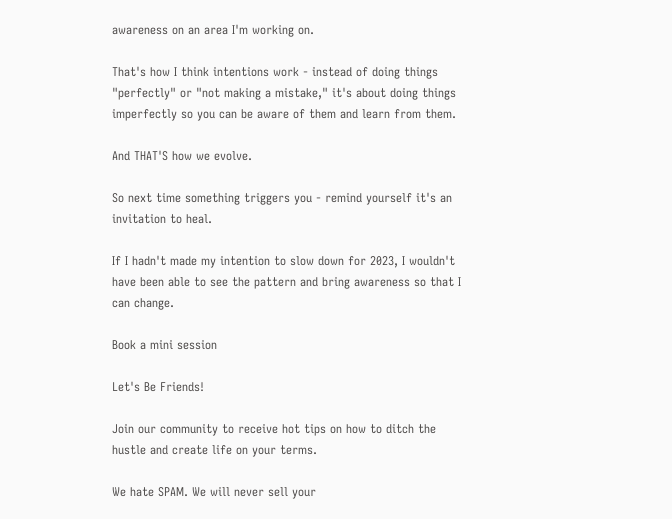awareness on an area I'm working on.

That's how I think intentions work - instead of doing things "perfectly" or "not making a mistake," it's about doing things imperfectly so you can be aware of them and learn from them.

And THAT'S how we evolve.

So next time something triggers you - remind yourself it's an invitation to heal.

If I hadn't made my intention to slow down for 2023, I wouldn't have been able to see the pattern and bring awareness so that I can change.

Book a mini session

Let's Be Friends!

Join our community to receive hot tips on how to ditch the hustle and create life on your terms.

We hate SPAM. We will never sell your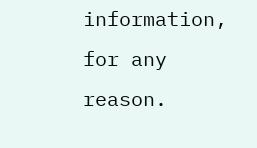information, for any reason.